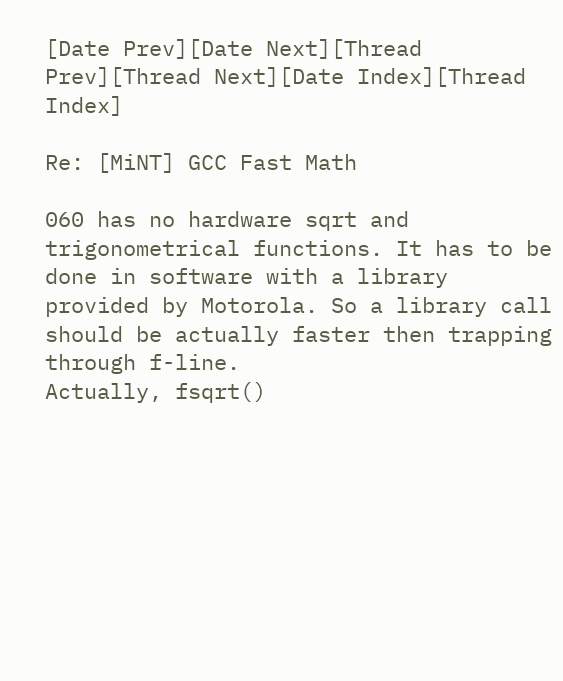[Date Prev][Date Next][Thread Prev][Thread Next][Date Index][Thread Index]

Re: [MiNT] GCC Fast Math

060 has no hardware sqrt and trigonometrical functions. It has to be done in software with a library provided by Motorola. So a library call should be actually faster then trapping through f-line.
Actually, fsqrt()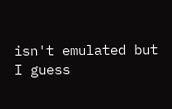isn't emulated but I guess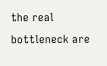the real bottleneck are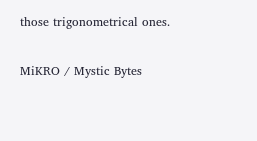those trigonometrical ones.

MiKRO / Mystic Bytes